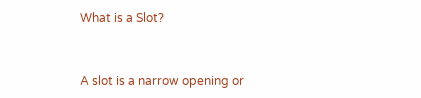What is a Slot?


A slot is a narrow opening or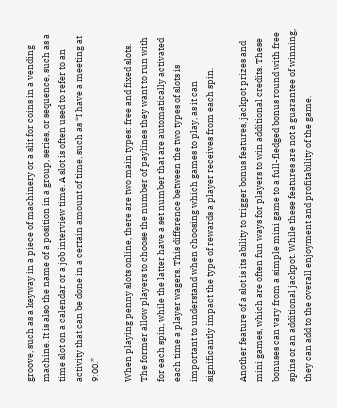groove, such as a keyway in a piece of machinery or a slit for coins in a vending machine. It is also the name of a position in a group, series, or sequence, such as a time slot on a calendar or a job interview time. A slot is often used to refer to an activity that can be done in a certain amount of time, such as “I have a meeting at 9:00.”

When playing penny slots online, there are two main types: free and fixed slots. The former allow players to choose the number of paylines they want to run with for each spin, while the latter have a set number that are automatically activated each time a player wagers. This difference between the two types of slots is important to understand when choosing which games to play, as it can significantly impact the type of rewards a player receives from each spin.

Another feature of a slot is its ability to trigger bonus features, jackpot prizes and mini games, which are often fun ways for players to win additional credits. These bonuses can vary from a simple mini game to a full-fledged bonus round with free spins or an additional jackpot. While these features are not a guarantee of winning, they can add to the overall enjoyment and profitability of the game.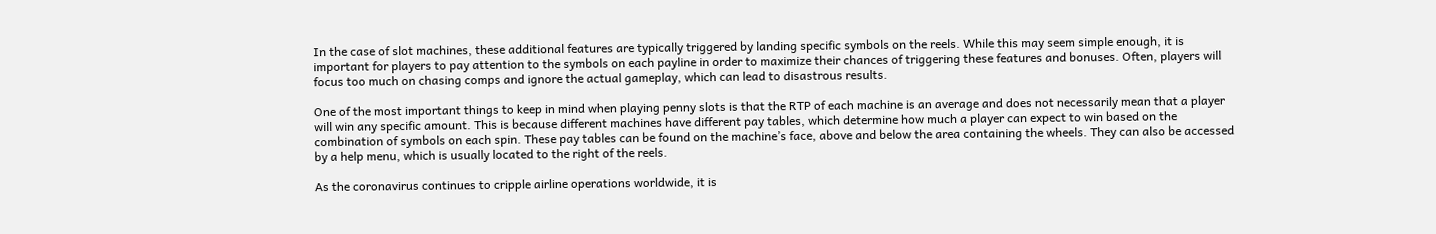In the case of slot machines, these additional features are typically triggered by landing specific symbols on the reels. While this may seem simple enough, it is important for players to pay attention to the symbols on each payline in order to maximize their chances of triggering these features and bonuses. Often, players will focus too much on chasing comps and ignore the actual gameplay, which can lead to disastrous results.

One of the most important things to keep in mind when playing penny slots is that the RTP of each machine is an average and does not necessarily mean that a player will win any specific amount. This is because different machines have different pay tables, which determine how much a player can expect to win based on the combination of symbols on each spin. These pay tables can be found on the machine’s face, above and below the area containing the wheels. They can also be accessed by a help menu, which is usually located to the right of the reels.

As the coronavirus continues to cripple airline operations worldwide, it is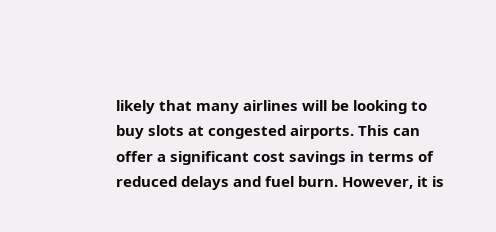likely that many airlines will be looking to buy slots at congested airports. This can offer a significant cost savings in terms of reduced delays and fuel burn. However, it is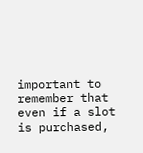important to remember that even if a slot is purchased,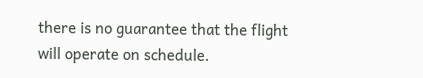there is no guarantee that the flight will operate on schedule.